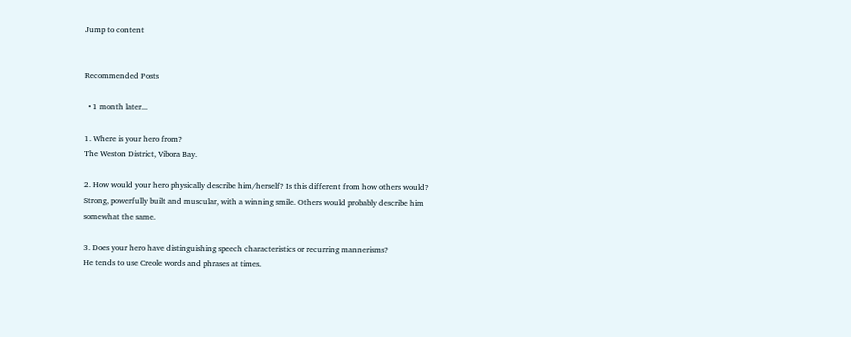Jump to content


Recommended Posts

  • 1 month later...

1. Where is your hero from?
The Weston District, Vibora Bay.

2. How would your hero physically describe him/herself? Is this different from how others would?
Strong, powerfully built and muscular, with a winning smile. Others would probably describe him somewhat the same.

3. Does your hero have distinguishing speech characteristics or recurring mannerisms?
He tends to use Creole words and phrases at times.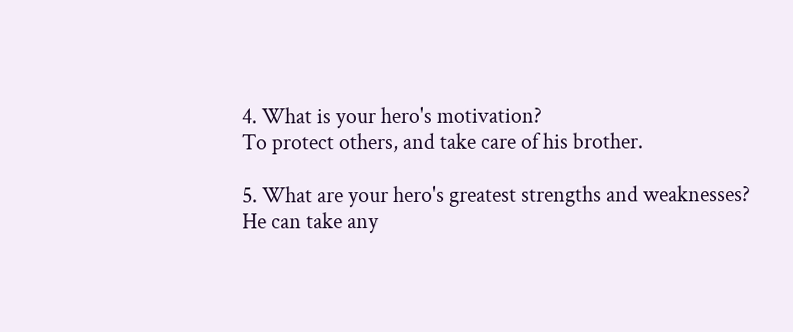4. What is your hero's motivation?
To protect others, and take care of his brother.

5. What are your hero's greatest strengths and weaknesses?
He can take any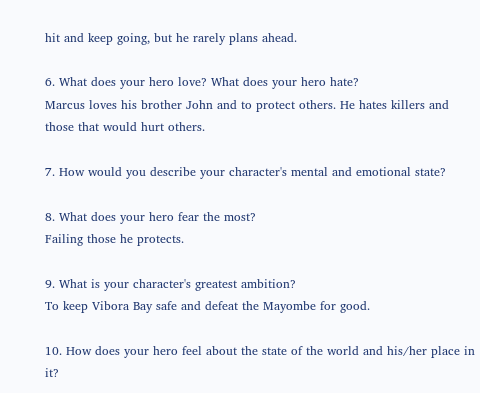hit and keep going, but he rarely plans ahead.

6. What does your hero love? What does your hero hate?
Marcus loves his brother John and to protect others. He hates killers and those that would hurt others.

7. How would you describe your character's mental and emotional state?

8. What does your hero fear the most?
Failing those he protects.

9. What is your character's greatest ambition?
To keep Vibora Bay safe and defeat the Mayombe for good.

10. How does your hero feel about the state of the world and his/her place in it?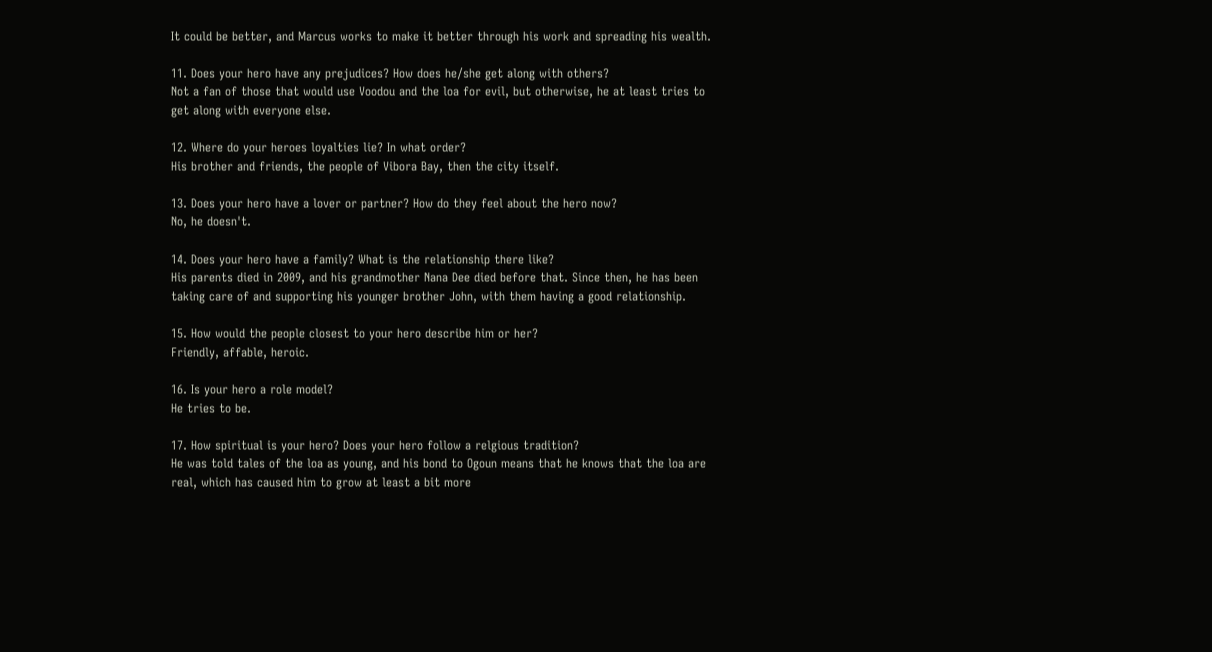It could be better, and Marcus works to make it better through his work and spreading his wealth.

11. Does your hero have any prejudices? How does he/she get along with others?
Not a fan of those that would use Voodou and the loa for evil, but otherwise, he at least tries to get along with everyone else.

12. Where do your heroes loyalties lie? In what order?
His brother and friends, the people of Vibora Bay, then the city itself.

13. Does your hero have a lover or partner? How do they feel about the hero now?
No, he doesn't.

14. Does your hero have a family? What is the relationship there like?
His parents died in 2009, and his grandmother Nana Dee died before that. Since then, he has been taking care of and supporting his younger brother John, with them having a good relationship.

15. How would the people closest to your hero describe him or her?
Friendly, affable, heroic.

16. Is your hero a role model?
He tries to be.

17. How spiritual is your hero? Does your hero follow a relgious tradition?
He was told tales of the loa as young, and his bond to Ogoun means that he knows that the loa are real, which has caused him to grow at least a bit more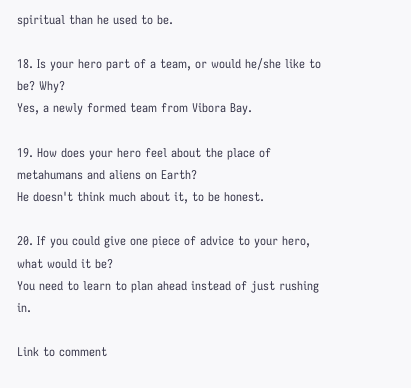spiritual than he used to be.

18. Is your hero part of a team, or would he/she like to be? Why?
Yes, a newly formed team from Vibora Bay.

19. How does your hero feel about the place of metahumans and aliens on Earth?
He doesn't think much about it, to be honest.

20. If you could give one piece of advice to your hero, what would it be?
You need to learn to plan ahead instead of just rushing in.

Link to comment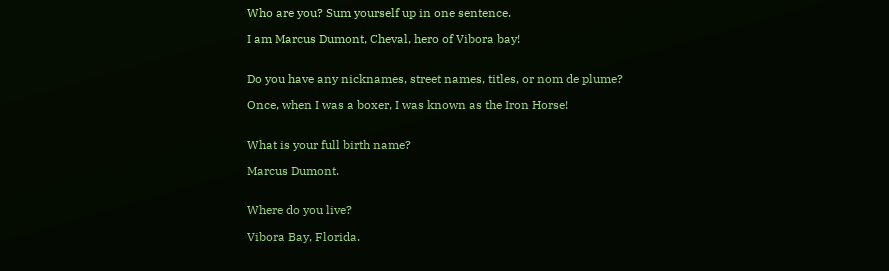Who are you? Sum yourself up in one sentence.

I am Marcus Dumont, Cheval, hero of Vibora bay!


Do you have any nicknames, street names, titles, or nom de plume?

Once, when I was a boxer, I was known as the Iron Horse!


What is your full birth name?

Marcus Dumont.


Where do you live?

Vibora Bay, Florida.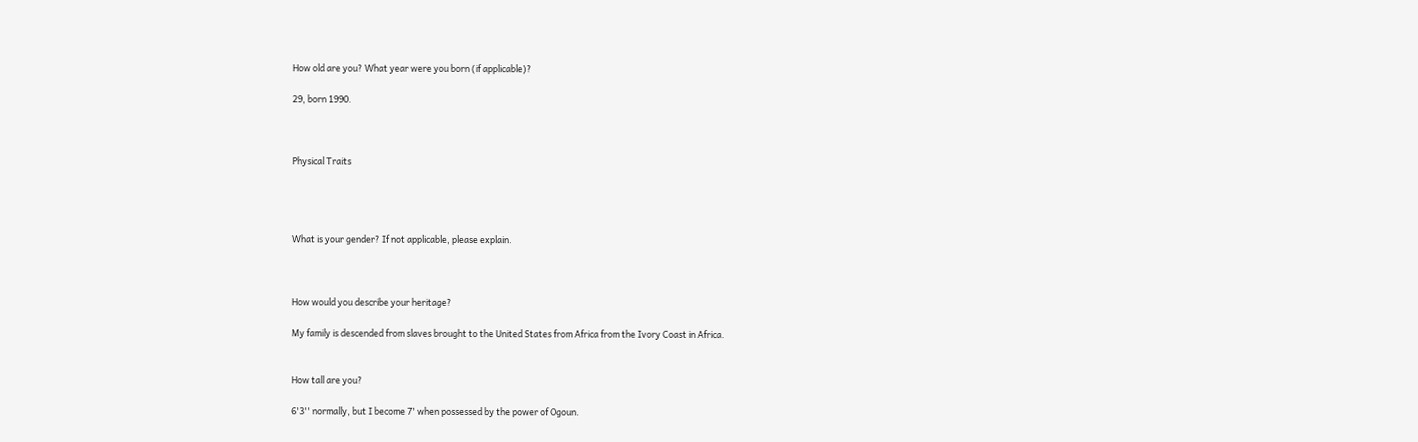How old are you? What year were you born (if applicable)?

29, born 1990.



Physical Traits




What is your gender? If not applicable, please explain.



How would you describe your heritage?

My family is descended from slaves brought to the United States from Africa from the Ivory Coast in Africa.


How tall are you?

6'3'' normally, but I become 7' when possessed by the power of Ogoun.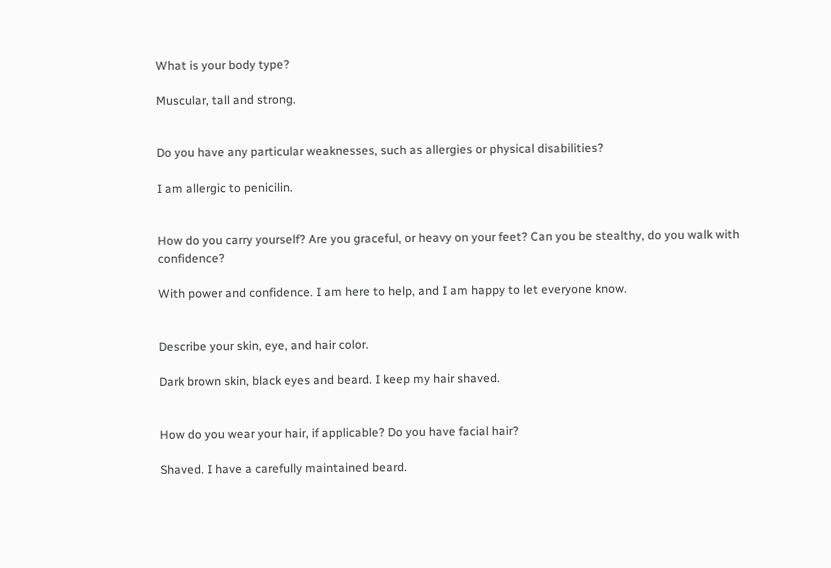What is your body type?

Muscular, tall and strong.


Do you have any particular weaknesses, such as allergies or physical disabilities?

I am allergic to penicilin.


How do you carry yourself? Are you graceful, or heavy on your feet? Can you be stealthy, do you walk with confidence?

With power and confidence. I am here to help, and I am happy to let everyone know.


Describe your skin, eye, and hair color.

Dark brown skin, black eyes and beard. I keep my hair shaved.


How do you wear your hair, if applicable? Do you have facial hair?

Shaved. I have a carefully maintained beard.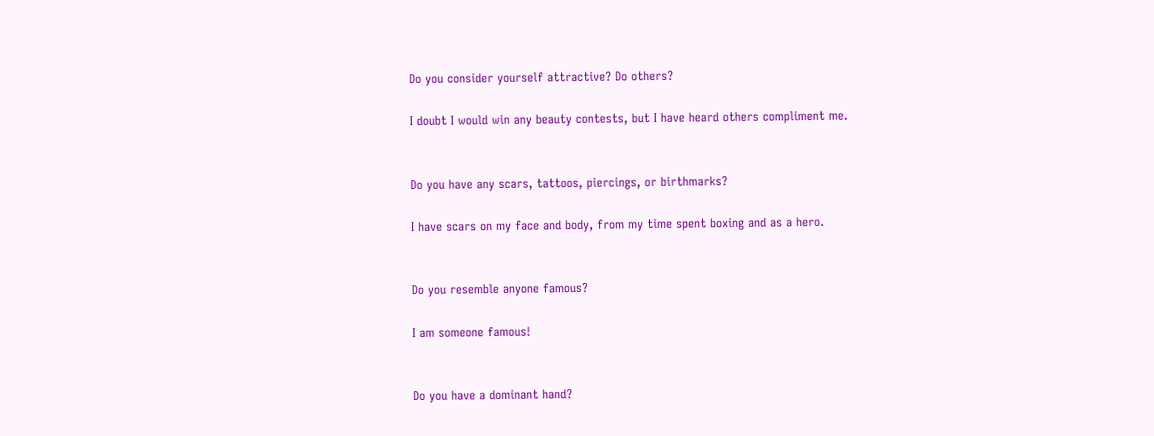Do you consider yourself attractive? Do others?

I doubt I would win any beauty contests, but I have heard others compliment me.


Do you have any scars, tattoos, piercings, or birthmarks?

I have scars on my face and body, from my time spent boxing and as a hero.


Do you resemble anyone famous?

I am someone famous!


Do you have a dominant hand?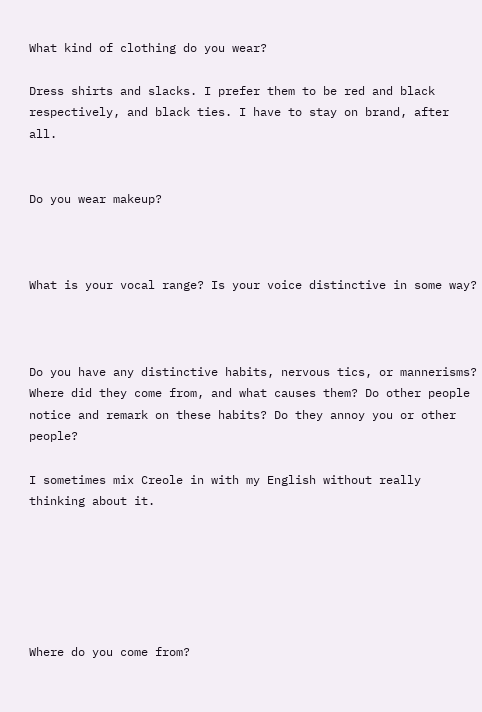What kind of clothing do you wear?

Dress shirts and slacks. I prefer them to be red and black respectively, and black ties. I have to stay on brand, after all.


Do you wear makeup?



What is your vocal range? Is your voice distinctive in some way?



Do you have any distinctive habits, nervous tics, or mannerisms? Where did they come from, and what causes them? Do other people notice and remark on these habits? Do they annoy you or other people?

I sometimes mix Creole in with my English without really thinking about it.






Where do you come from?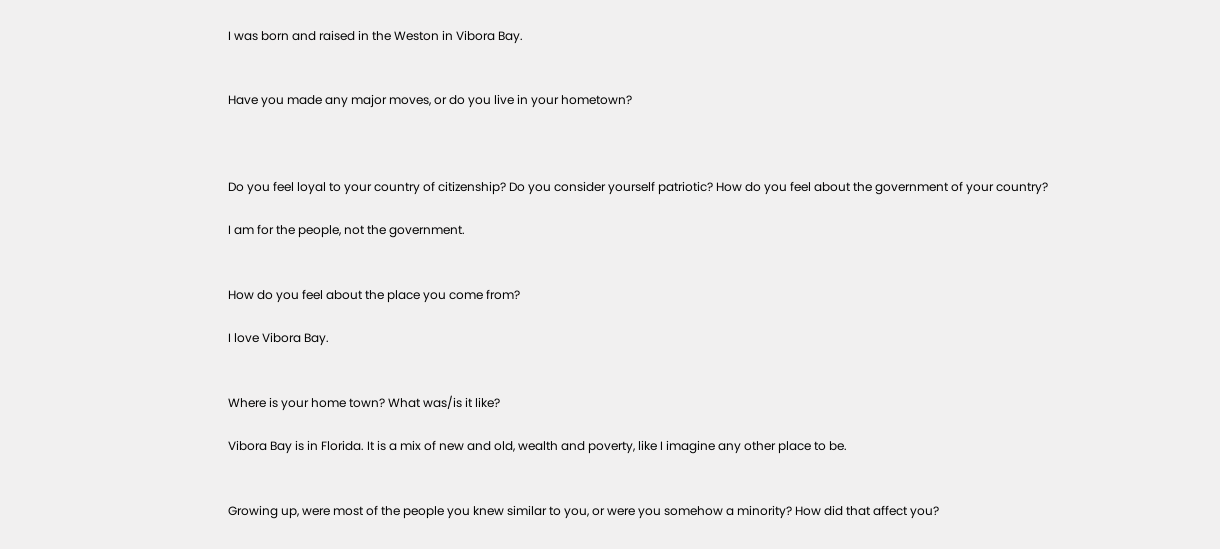I was born and raised in the Weston in Vibora Bay.


Have you made any major moves, or do you live in your hometown?



Do you feel loyal to your country of citizenship? Do you consider yourself patriotic? How do you feel about the government of your country?

I am for the people, not the government.


How do you feel about the place you come from?

I love Vibora Bay.


Where is your home town? What was/is it like?

Vibora Bay is in Florida. It is a mix of new and old, wealth and poverty, like I imagine any other place to be.


Growing up, were most of the people you knew similar to you, or were you somehow a minority? How did that affect you?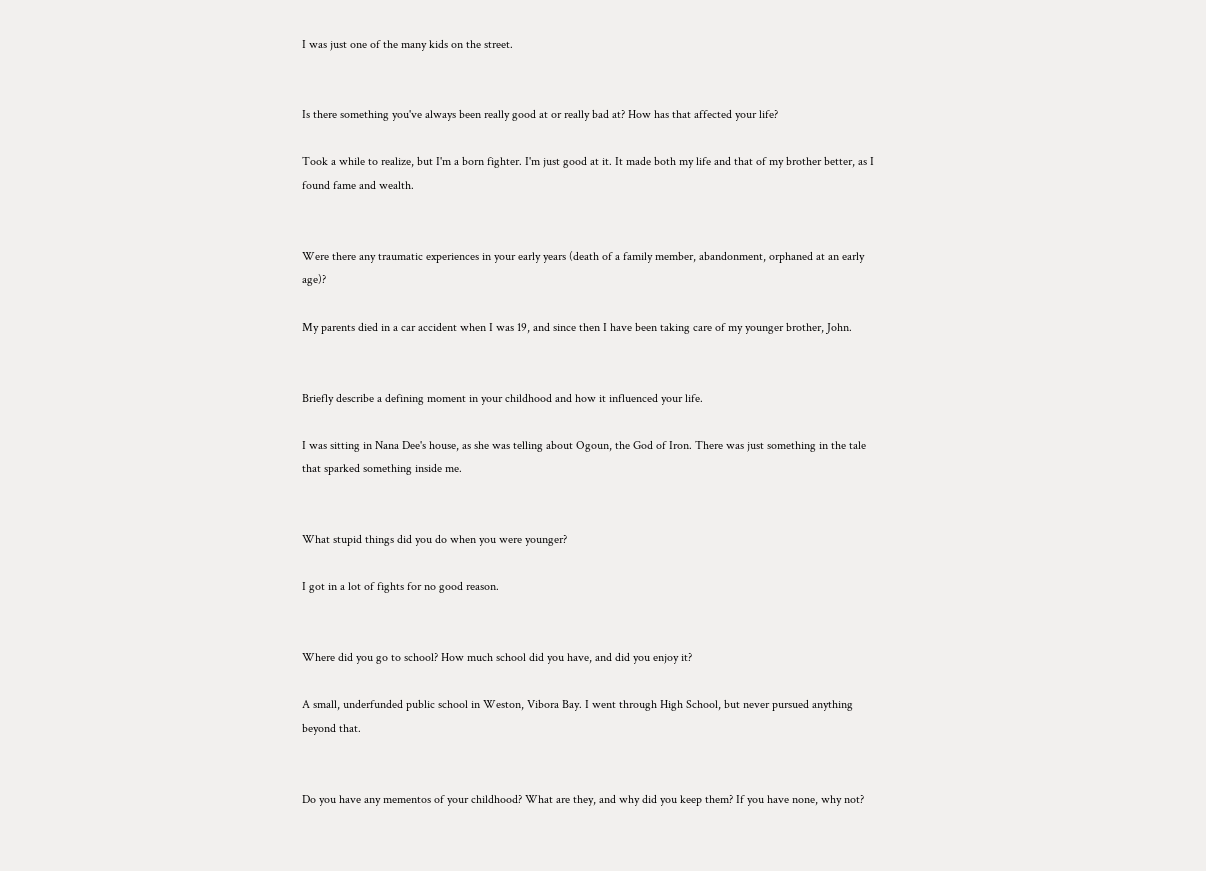I was just one of the many kids on the street.


Is there something you've always been really good at or really bad at? How has that affected your life?

Took a while to realize, but I'm a born fighter. I'm just good at it. It made both my life and that of my brother better, as I found fame and wealth.


Were there any traumatic experiences in your early years (death of a family member, abandonment, orphaned at an early age)?

My parents died in a car accident when I was 19, and since then I have been taking care of my younger brother, John.


Briefly describe a defining moment in your childhood and how it influenced your life.

I was sitting in Nana Dee's house, as she was telling about Ogoun, the God of Iron. There was just something in the tale that sparked something inside me.


What stupid things did you do when you were younger?

I got in a lot of fights for no good reason.


Where did you go to school? How much school did you have, and did you enjoy it?

A small, underfunded public school in Weston, Vibora Bay. I went through High School, but never pursued anything beyond that.


Do you have any mementos of your childhood? What are they, and why did you keep them? If you have none, why not?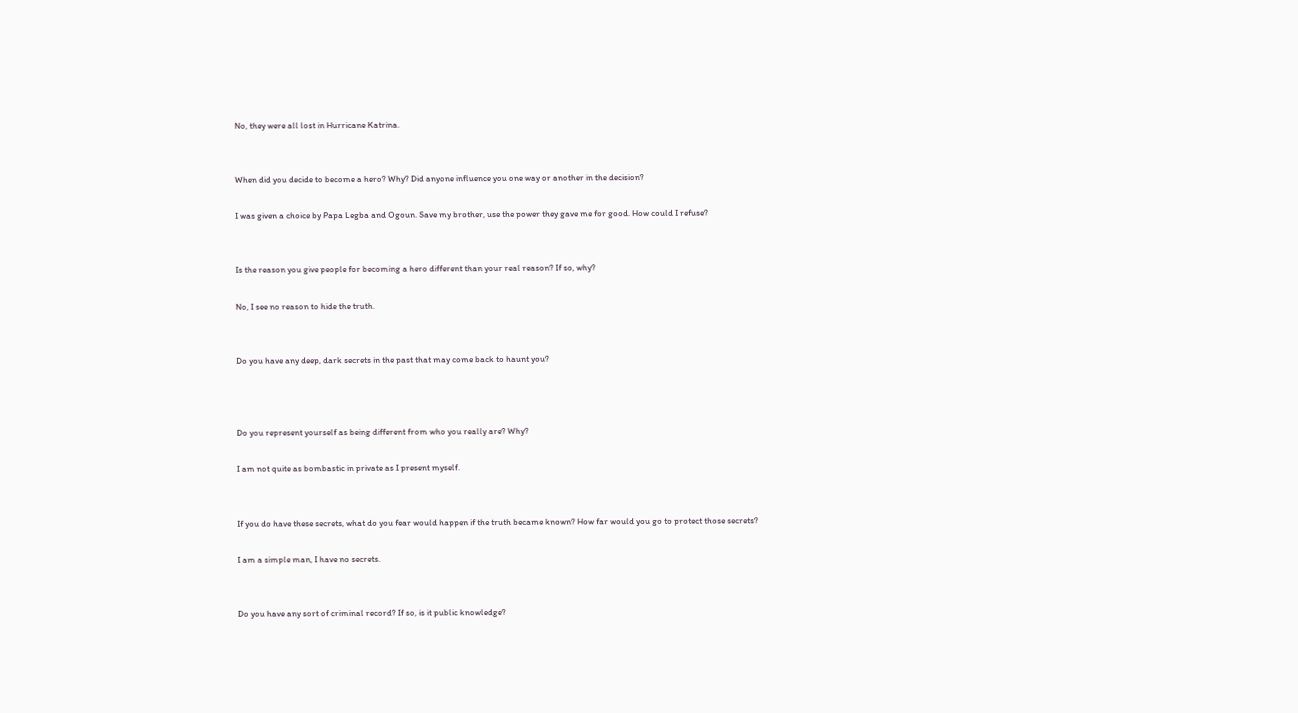No, they were all lost in Hurricane Katrina.


When did you decide to become a hero? Why? Did anyone influence you one way or another in the decision?

I was given a choice by Papa Legba and Ogoun. Save my brother, use the power they gave me for good. How could I refuse?


Is the reason you give people for becoming a hero different than your real reason? If so, why?

No, I see no reason to hide the truth.


Do you have any deep, dark secrets in the past that may come back to haunt you?



Do you represent yourself as being different from who you really are? Why?

I am not quite as bombastic in private as I present myself.


If you do have these secrets, what do you fear would happen if the truth became known? How far would you go to protect those secrets?

I am a simple man, I have no secrets.


Do you have any sort of criminal record? If so, is it public knowledge?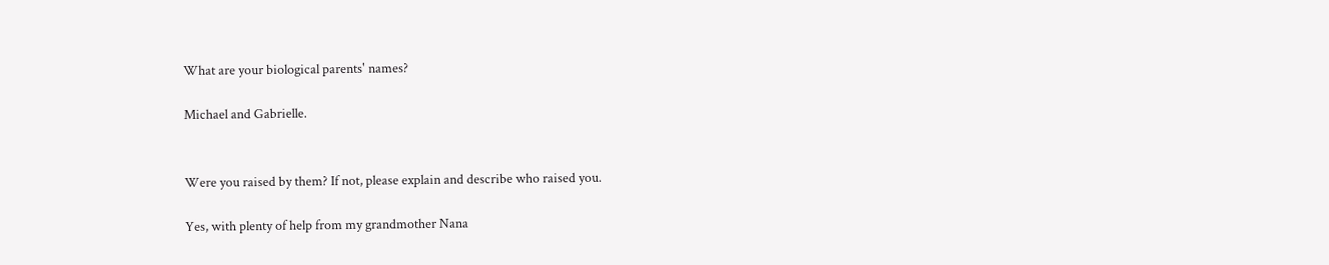What are your biological parents' names?

Michael and Gabrielle.


Were you raised by them? If not, please explain and describe who raised you.

Yes, with plenty of help from my grandmother Nana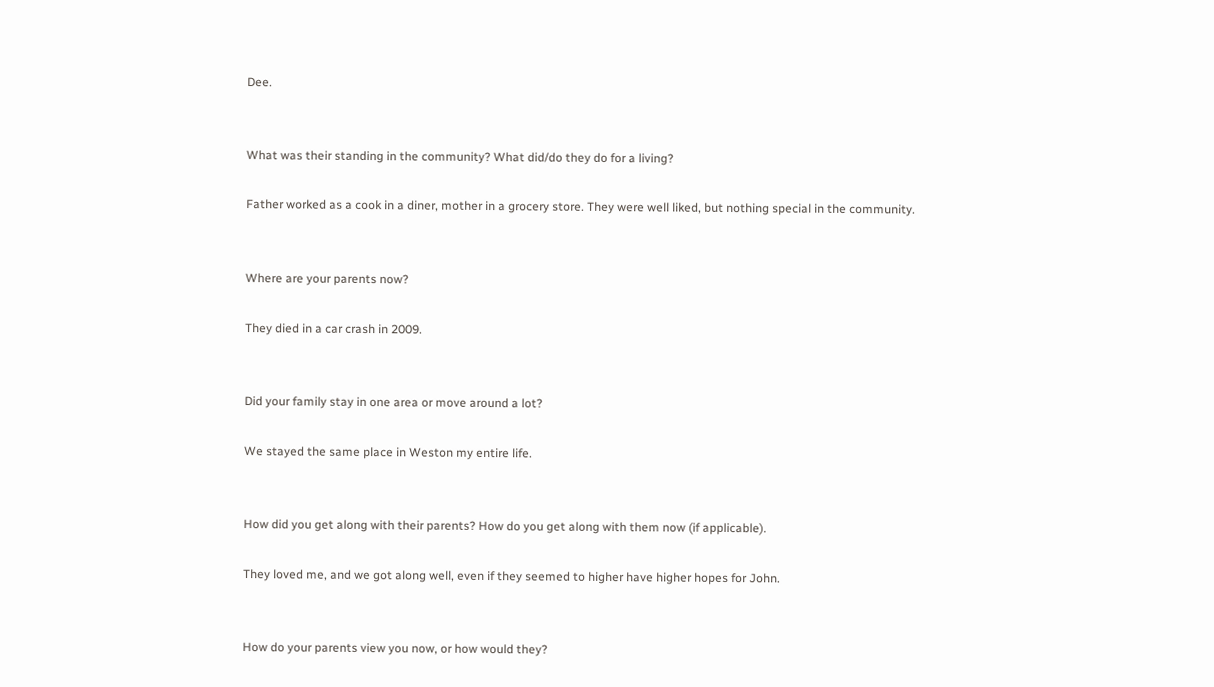Dee.


What was their standing in the community? What did/do they do for a living?

Father worked as a cook in a diner, mother in a grocery store. They were well liked, but nothing special in the community.


Where are your parents now?

They died in a car crash in 2009.


Did your family stay in one area or move around a lot?

We stayed the same place in Weston my entire life.


How did you get along with their parents? How do you get along with them now (if applicable).

They loved me, and we got along well, even if they seemed to higher have higher hopes for John.


How do your parents view you now, or how would they?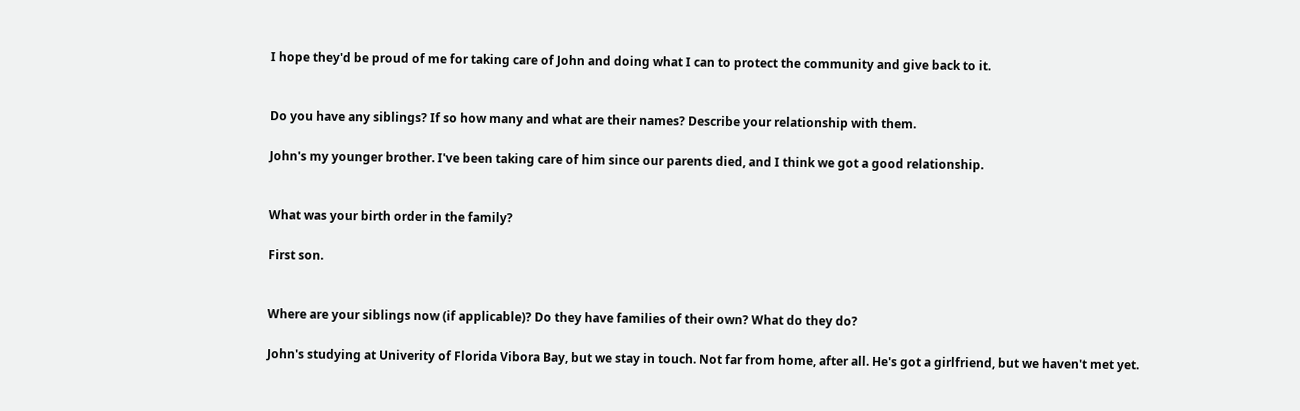I hope they'd be proud of me for taking care of John and doing what I can to protect the community and give back to it.


Do you have any siblings? If so how many and what are their names? Describe your relationship with them.

John's my younger brother. I've been taking care of him since our parents died, and I think we got a good relationship.


What was your birth order in the family?

First son.


Where are your siblings now (if applicable)? Do they have families of their own? What do they do?

John's studying at Univerity of Florida Vibora Bay, but we stay in touch. Not far from home, after all. He's got a girlfriend, but we haven't met yet.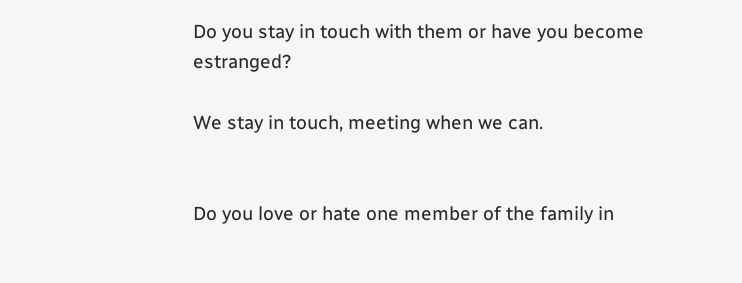Do you stay in touch with them or have you become estranged?

We stay in touch, meeting when we can.


Do you love or hate one member of the family in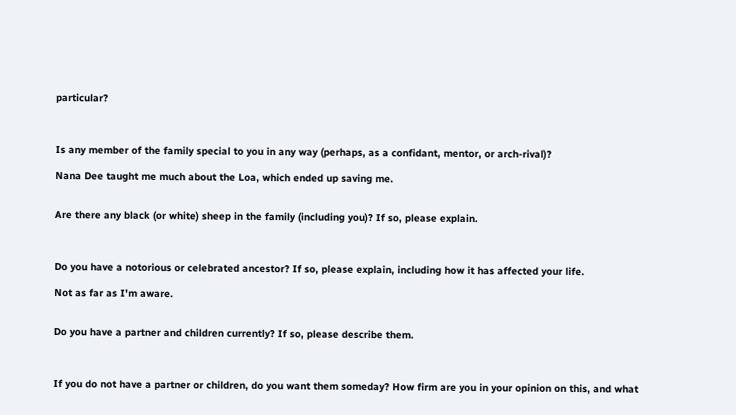particular?



Is any member of the family special to you in any way (perhaps, as a confidant, mentor, or arch-rival)?

Nana Dee taught me much about the Loa, which ended up saving me.


Are there any black (or white) sheep in the family (including you)? If so, please explain.



Do you have a notorious or celebrated ancestor? If so, please explain, including how it has affected your life.

Not as far as I'm aware.


Do you have a partner and children currently? If so, please describe them.



If you do not have a partner or children, do you want them someday? How firm are you in your opinion on this, and what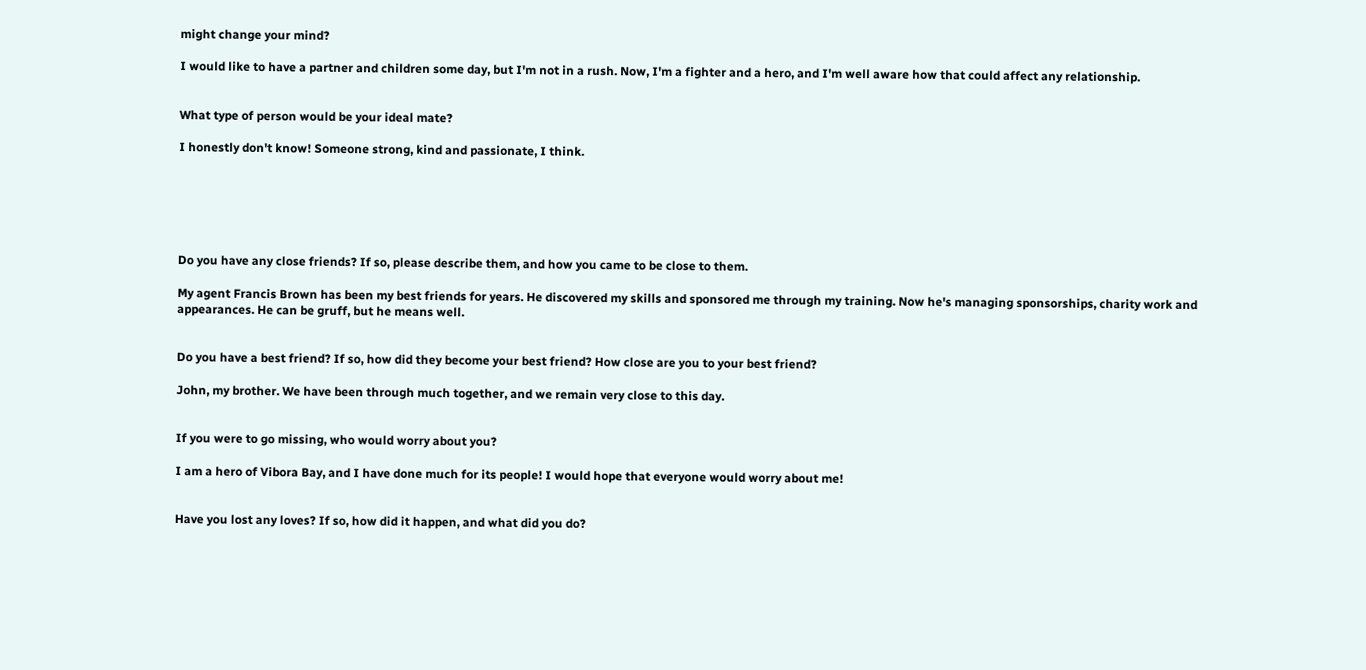might change your mind?

I would like to have a partner and children some day, but I'm not in a rush. Now, I'm a fighter and a hero, and I'm well aware how that could affect any relationship.


What type of person would be your ideal mate?

I honestly don't know! Someone strong, kind and passionate, I think.






Do you have any close friends? If so, please describe them, and how you came to be close to them.

My agent Francis Brown has been my best friends for years. He discovered my skills and sponsored me through my training. Now he's managing sponsorships, charity work and appearances. He can be gruff, but he means well.


Do you have a best friend? If so, how did they become your best friend? How close are you to your best friend?

John, my brother. We have been through much together, and we remain very close to this day.


If you were to go missing, who would worry about you?

I am a hero of Vibora Bay, and I have done much for its people! I would hope that everyone would worry about me!


Have you lost any loves? If so, how did it happen, and what did you do?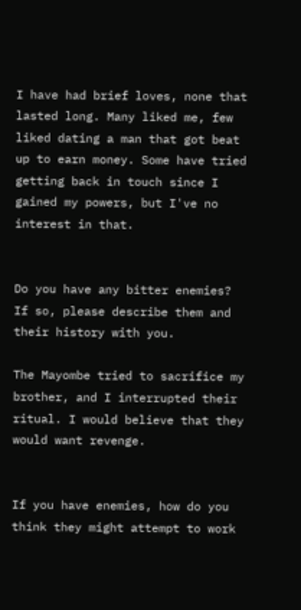I have had brief loves, none that lasted long. Many liked me, few liked dating a man that got beat up to earn money. Some have tried getting back in touch since I gained my powers, but I've no interest in that.


Do you have any bitter enemies? If so, please describe them and their history with you.

The Mayombe tried to sacrifice my brother, and I interrupted their ritual. I would believe that they would want revenge.


If you have enemies, how do you think they might attempt to work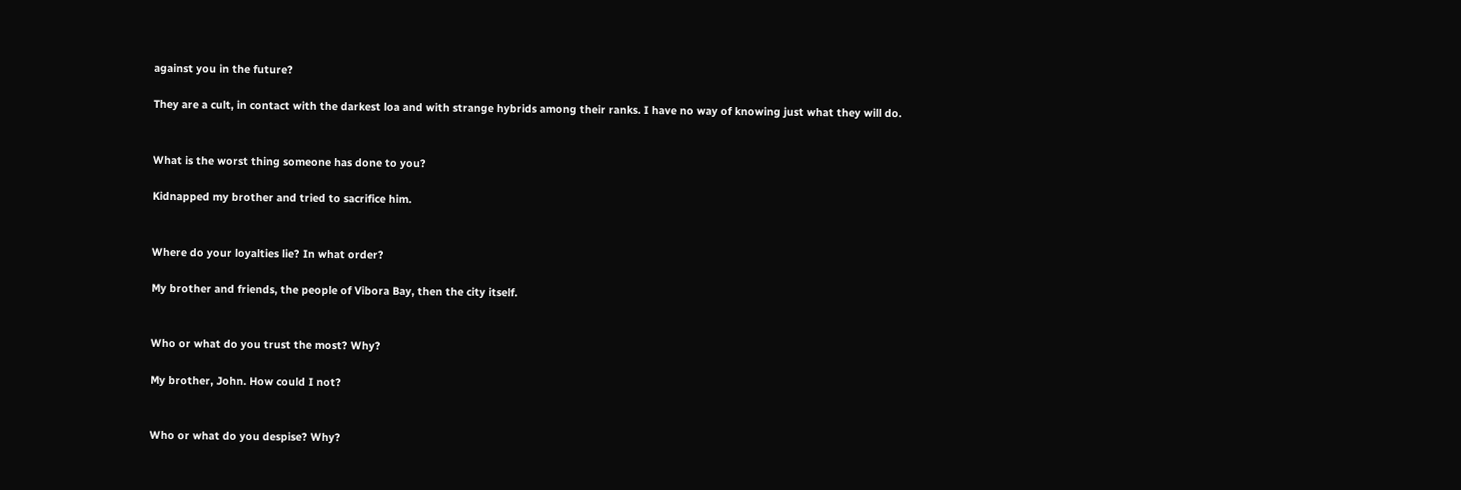against you in the future?

They are a cult, in contact with the darkest loa and with strange hybrids among their ranks. I have no way of knowing just what they will do.


What is the worst thing someone has done to you?

Kidnapped my brother and tried to sacrifice him.


Where do your loyalties lie? In what order?

My brother and friends, the people of Vibora Bay, then the city itself.


Who or what do you trust the most? Why?

My brother, John. How could I not?


Who or what do you despise? Why?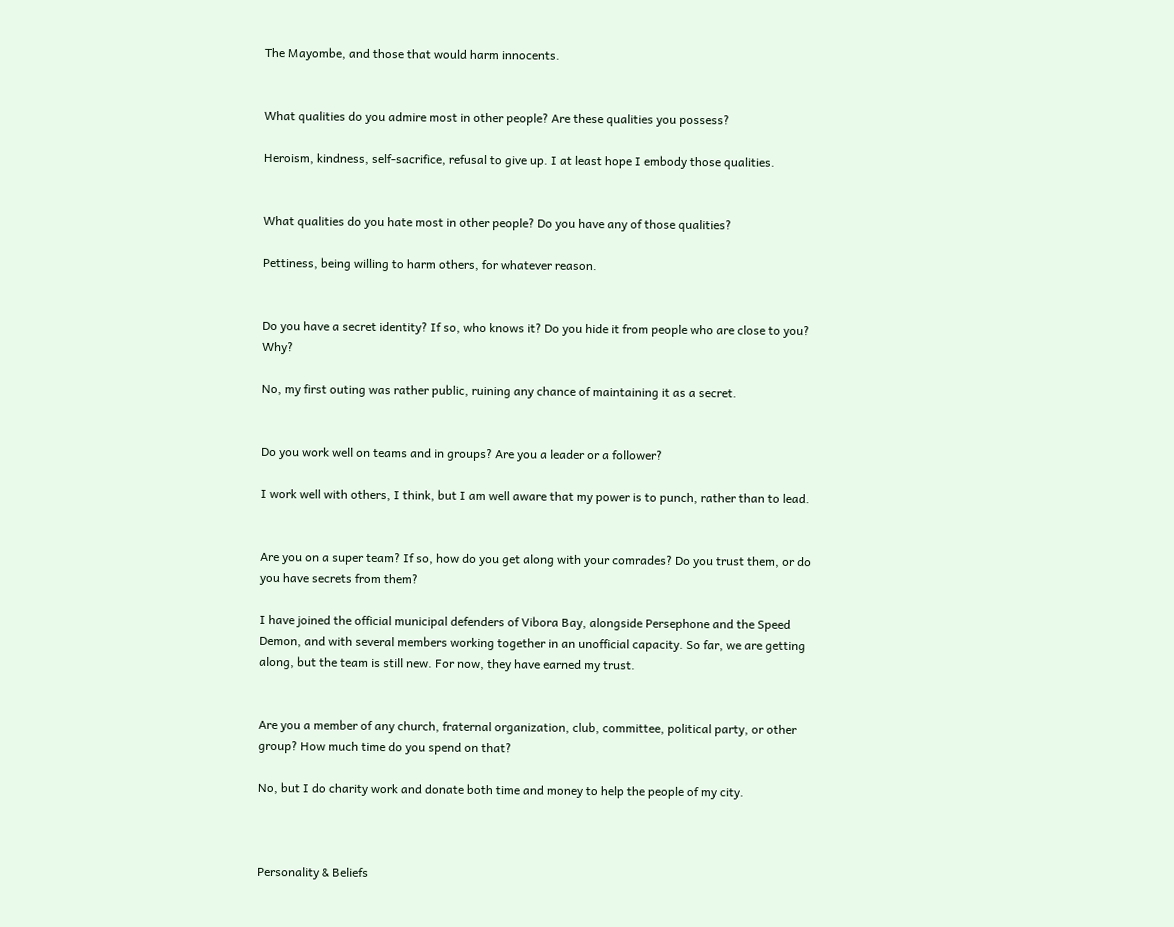The Mayombe, and those that would harm innocents.


What qualities do you admire most in other people? Are these qualities you possess?

Heroism, kindness, self-sacrifice, refusal to give up. I at least hope I embody those qualities.


What qualities do you hate most in other people? Do you have any of those qualities?

Pettiness, being willing to harm others, for whatever reason.


Do you have a secret identity? If so, who knows it? Do you hide it from people who are close to you? Why?

No, my first outing was rather public, ruining any chance of maintaining it as a secret.


Do you work well on teams and in groups? Are you a leader or a follower?

I work well with others, I think, but I am well aware that my power is to punch, rather than to lead.


Are you on a super team? If so, how do you get along with your comrades? Do you trust them, or do you have secrets from them?

I have joined the official municipal defenders of Vibora Bay, alongside Persephone and the Speed Demon, and with several members working together in an unofficial capacity. So far, we are getting along, but the team is still new. For now, they have earned my trust.


Are you a member of any church, fraternal organization, club, committee, political party, or other group? How much time do you spend on that?

No, but I do charity work and donate both time and money to help the people of my city.



Personality & Beliefs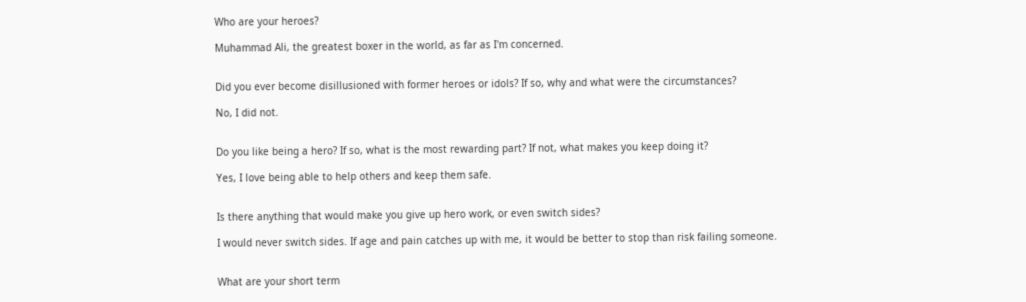Who are your heroes?

Muhammad Ali, the greatest boxer in the world, as far as I'm concerned.


Did you ever become disillusioned with former heroes or idols? If so, why and what were the circumstances?

No, I did not.


Do you like being a hero? If so, what is the most rewarding part? If not, what makes you keep doing it?

Yes, I love being able to help others and keep them safe.


Is there anything that would make you give up hero work, or even switch sides?

I would never switch sides. If age and pain catches up with me, it would be better to stop than risk failing someone.


What are your short term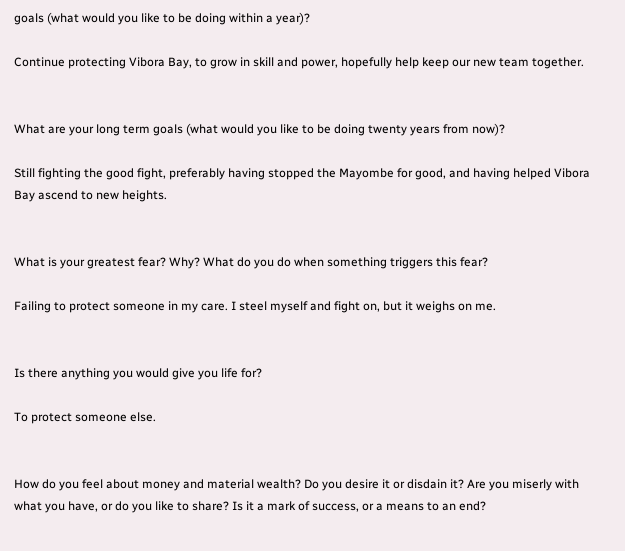goals (what would you like to be doing within a year)?

Continue protecting Vibora Bay, to grow in skill and power, hopefully help keep our new team together.


What are your long term goals (what would you like to be doing twenty years from now)?

Still fighting the good fight, preferably having stopped the Mayombe for good, and having helped Vibora Bay ascend to new heights.


What is your greatest fear? Why? What do you do when something triggers this fear?

Failing to protect someone in my care. I steel myself and fight on, but it weighs on me.


Is there anything you would give you life for?

To protect someone else.


How do you feel about money and material wealth? Do you desire it or disdain it? Are you miserly with what you have, or do you like to share? Is it a mark of success, or a means to an end?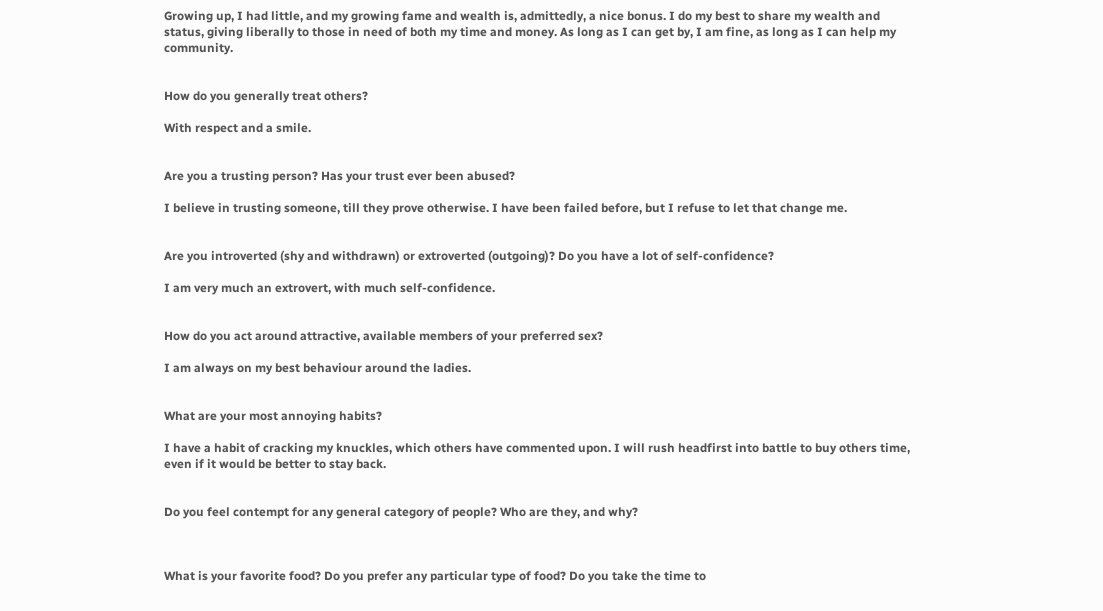Growing up, I had little, and my growing fame and wealth is, admittedly, a nice bonus. I do my best to share my wealth and status, giving liberally to those in need of both my time and money. As long as I can get by, I am fine, as long as I can help my community.


How do you generally treat others?

With respect and a smile.


Are you a trusting person? Has your trust ever been abused?

I believe in trusting someone, till they prove otherwise. I have been failed before, but I refuse to let that change me.


Are you introverted (shy and withdrawn) or extroverted (outgoing)? Do you have a lot of self-confidence?

I am very much an extrovert, with much self-confidence.


How do you act around attractive, available members of your preferred sex?

I am always on my best behaviour around the ladies.


What are your most annoying habits?

I have a habit of cracking my knuckles, which others have commented upon. I will rush headfirst into battle to buy others time, even if it would be better to stay back.


Do you feel contempt for any general category of people? Who are they, and why?



What is your favorite food? Do you prefer any particular type of food? Do you take the time to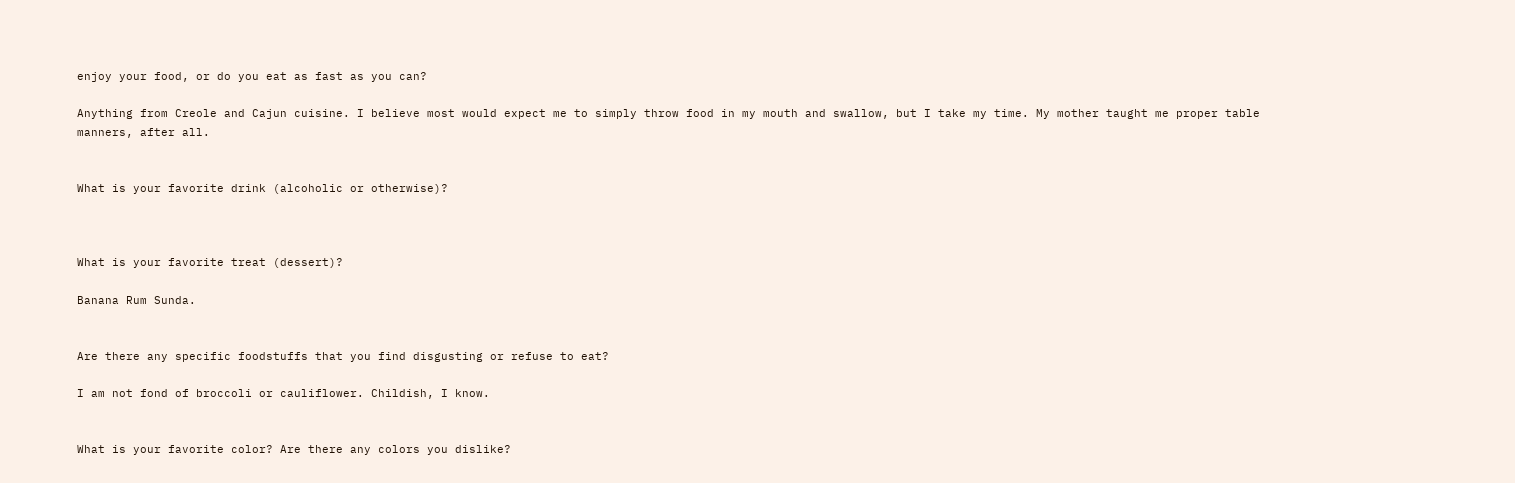enjoy your food, or do you eat as fast as you can?

Anything from Creole and Cajun cuisine. I believe most would expect me to simply throw food in my mouth and swallow, but I take my time. My mother taught me proper table manners, after all.


What is your favorite drink (alcoholic or otherwise)?



What is your favorite treat (dessert)?

Banana Rum Sunda.


Are there any specific foodstuffs that you find disgusting or refuse to eat?

I am not fond of broccoli or cauliflower. Childish, I know.


What is your favorite color? Are there any colors you dislike?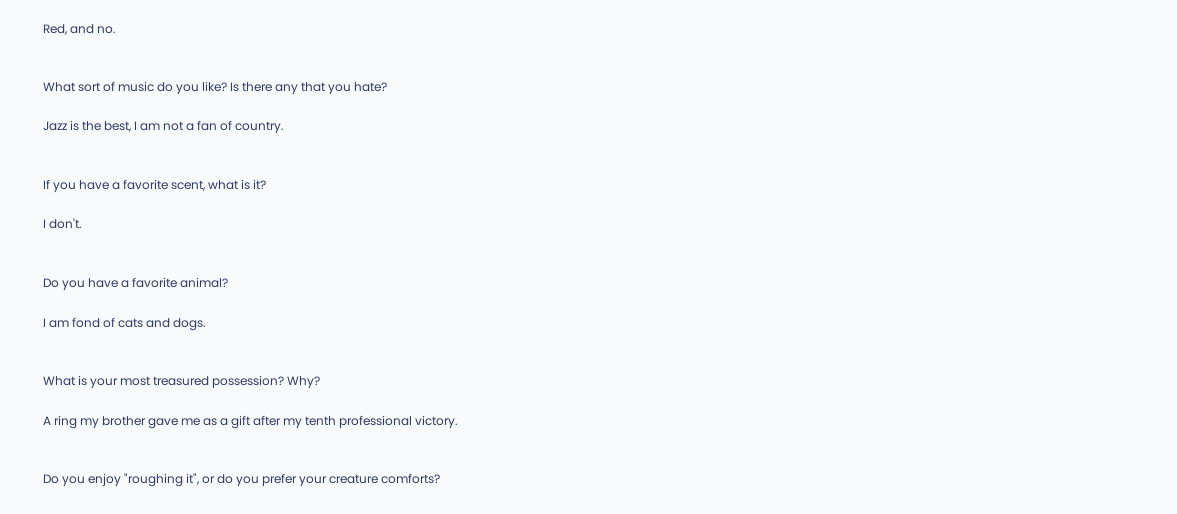Red, and no.


What sort of music do you like? Is there any that you hate?

Jazz is the best, I am not a fan of country.


If you have a favorite scent, what is it?

I don't.


Do you have a favorite animal?

I am fond of cats and dogs.


What is your most treasured possession? Why?

A ring my brother gave me as a gift after my tenth professional victory.


Do you enjoy "roughing it", or do you prefer your creature comforts?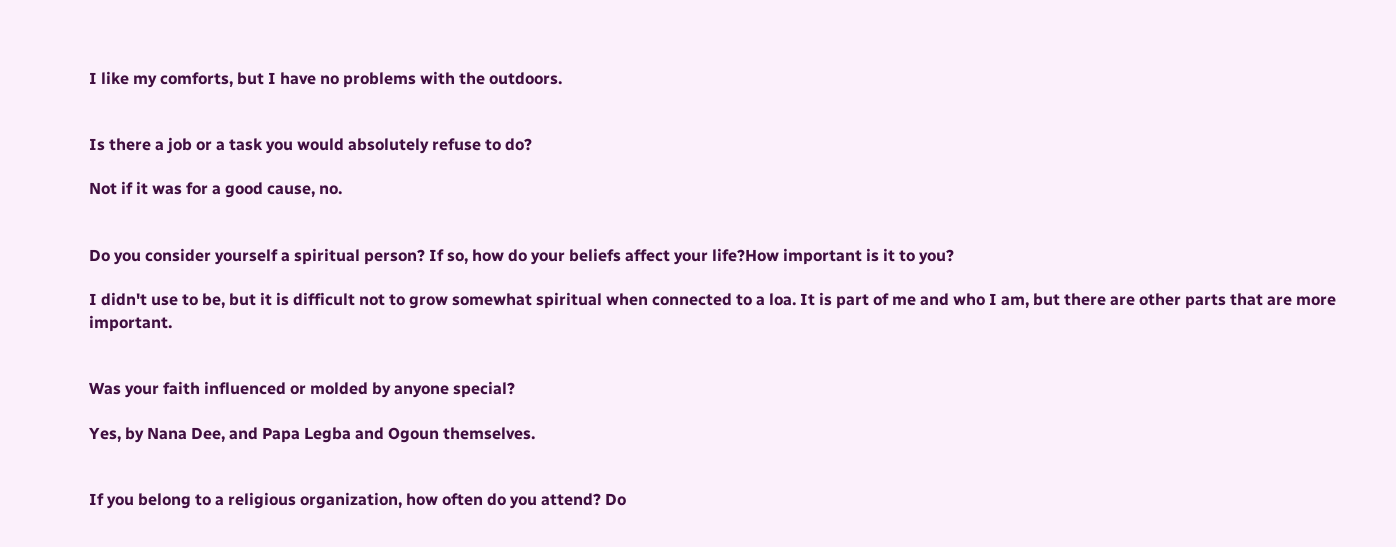I like my comforts, but I have no problems with the outdoors.


Is there a job or a task you would absolutely refuse to do?

Not if it was for a good cause, no.


Do you consider yourself a spiritual person? If so, how do your beliefs affect your life?How important is it to you?

I didn't use to be, but it is difficult not to grow somewhat spiritual when connected to a loa. It is part of me and who I am, but there are other parts that are more important.


Was your faith influenced or molded by anyone special?

Yes, by Nana Dee, and Papa Legba and Ogoun themselves.


If you belong to a religious organization, how often do you attend? Do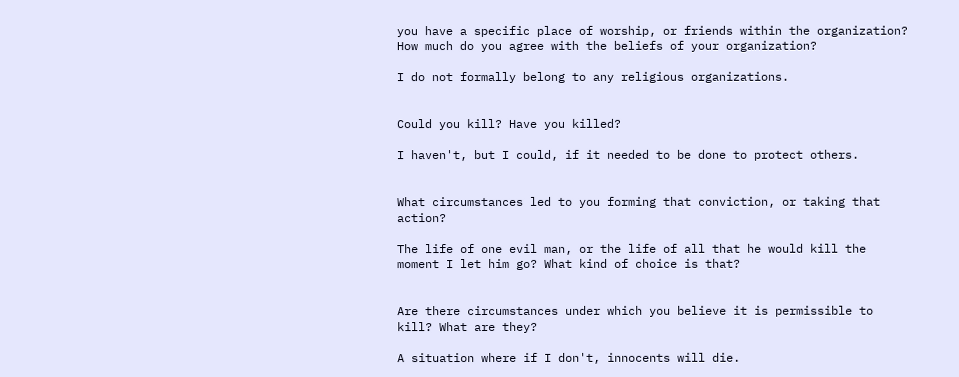you have a specific place of worship, or friends within the organization? How much do you agree with the beliefs of your organization?

I do not formally belong to any religious organizations.


Could you kill? Have you killed?

I haven't, but I could, if it needed to be done to protect others.


What circumstances led to you forming that conviction, or taking that action?

The life of one evil man, or the life of all that he would kill the moment I let him go? What kind of choice is that?


Are there circumstances under which you believe it is permissible to kill? What are they?

A situation where if I don't, innocents will die.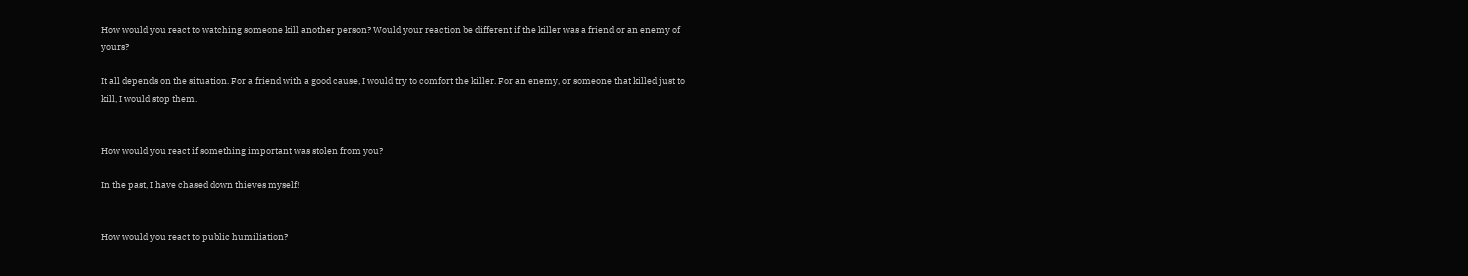How would you react to watching someone kill another person? Would your reaction be different if the killer was a friend or an enemy of yours?

It all depends on the situation. For a friend with a good cause, I would try to comfort the killer. For an enemy, or someone that killed just to kill, I would stop them.


How would you react if something important was stolen from you?

In the past, I have chased down thieves myself!


How would you react to public humiliation?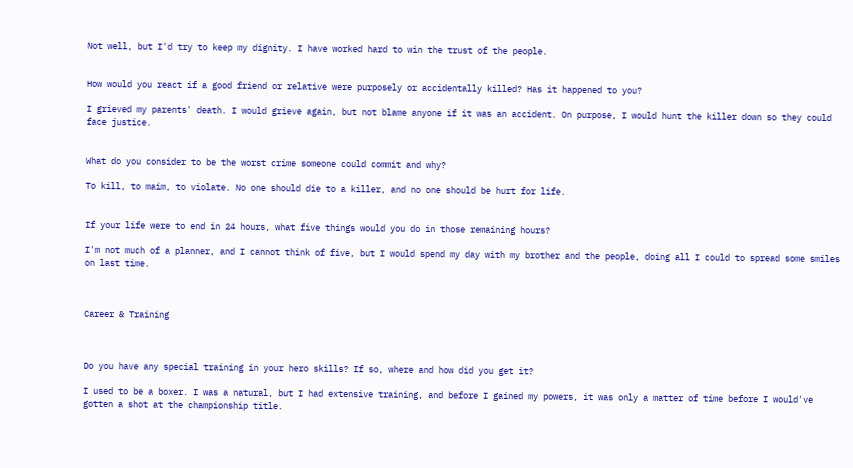Not well, but I'd try to keep my dignity. I have worked hard to win the trust of the people.


How would you react if a good friend or relative were purposely or accidentally killed? Has it happened to you?

I grieved my parents' death. I would grieve again, but not blame anyone if it was an accident. On purpose, I would hunt the killer down so they could face justice.


What do you consider to be the worst crime someone could commit and why?

To kill, to maim, to violate. No one should die to a killer, and no one should be hurt for life.


If your life were to end in 24 hours, what five things would you do in those remaining hours?

I'm not much of a planner, and I cannot think of five, but I would spend my day with my brother and the people, doing all I could to spread some smiles on last time.



Career & Training



Do you have any special training in your hero skills? If so, where and how did you get it?

I used to be a boxer. I was a natural, but I had extensive training, and before I gained my powers, it was only a matter of time before I would've gotten a shot at the championship title.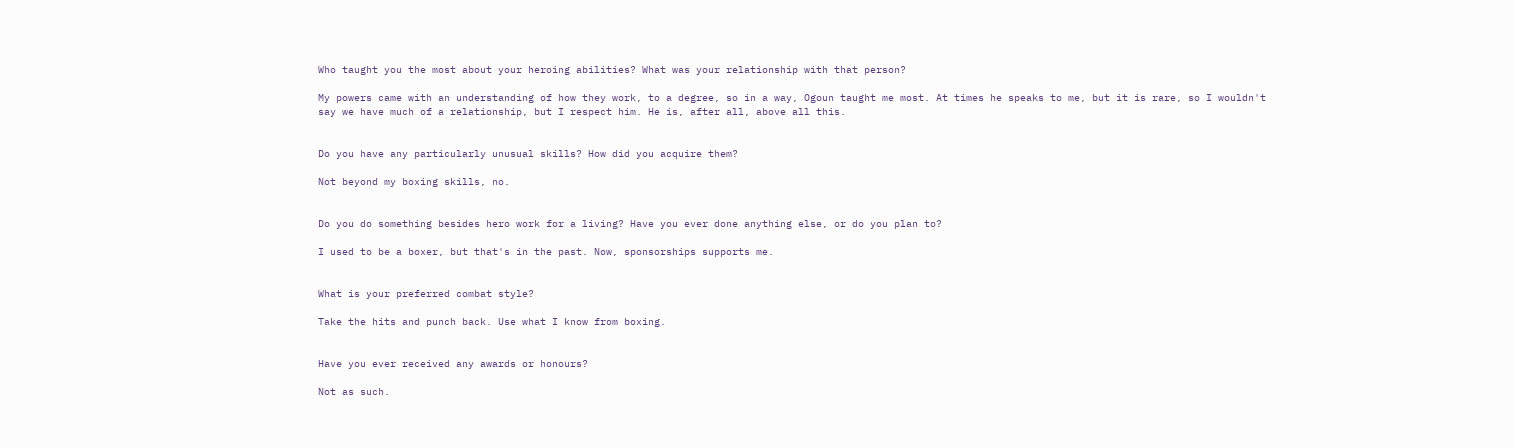Who taught you the most about your heroing abilities? What was your relationship with that person?

My powers came with an understanding of how they work, to a degree, so in a way, Ogoun taught me most. At times he speaks to me, but it is rare, so I wouldn't say we have much of a relationship, but I respect him. He is, after all, above all this.


Do you have any particularly unusual skills? How did you acquire them?

Not beyond my boxing skills, no.


Do you do something besides hero work for a living? Have you ever done anything else, or do you plan to?

I used to be a boxer, but that's in the past. Now, sponsorships supports me.


What is your preferred combat style?

Take the hits and punch back. Use what I know from boxing.


Have you ever received any awards or honours?

Not as such.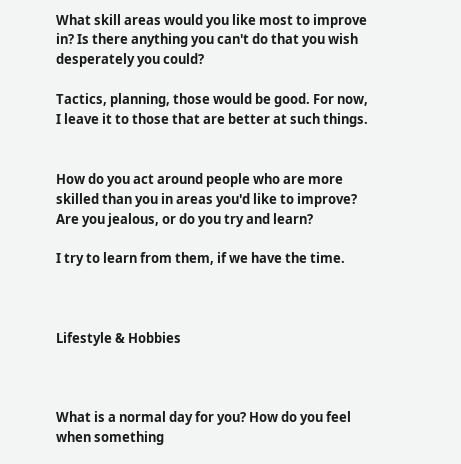What skill areas would you like most to improve in? Is there anything you can't do that you wish desperately you could?

Tactics, planning, those would be good. For now, I leave it to those that are better at such things.


How do you act around people who are more skilled than you in areas you'd like to improve? Are you jealous, or do you try and learn?

I try to learn from them, if we have the time.



Lifestyle & Hobbies



What is a normal day for you? How do you feel when something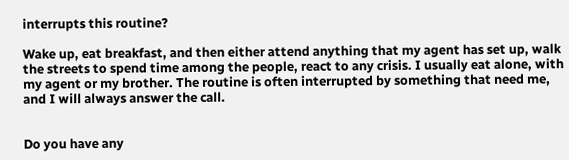interrupts this routine?

Wake up, eat breakfast, and then either attend anything that my agent has set up, walk the streets to spend time among the people, react to any crisis. I usually eat alone, with my agent or my brother. The routine is often interrupted by something that need me, and I will always answer the call.


Do you have any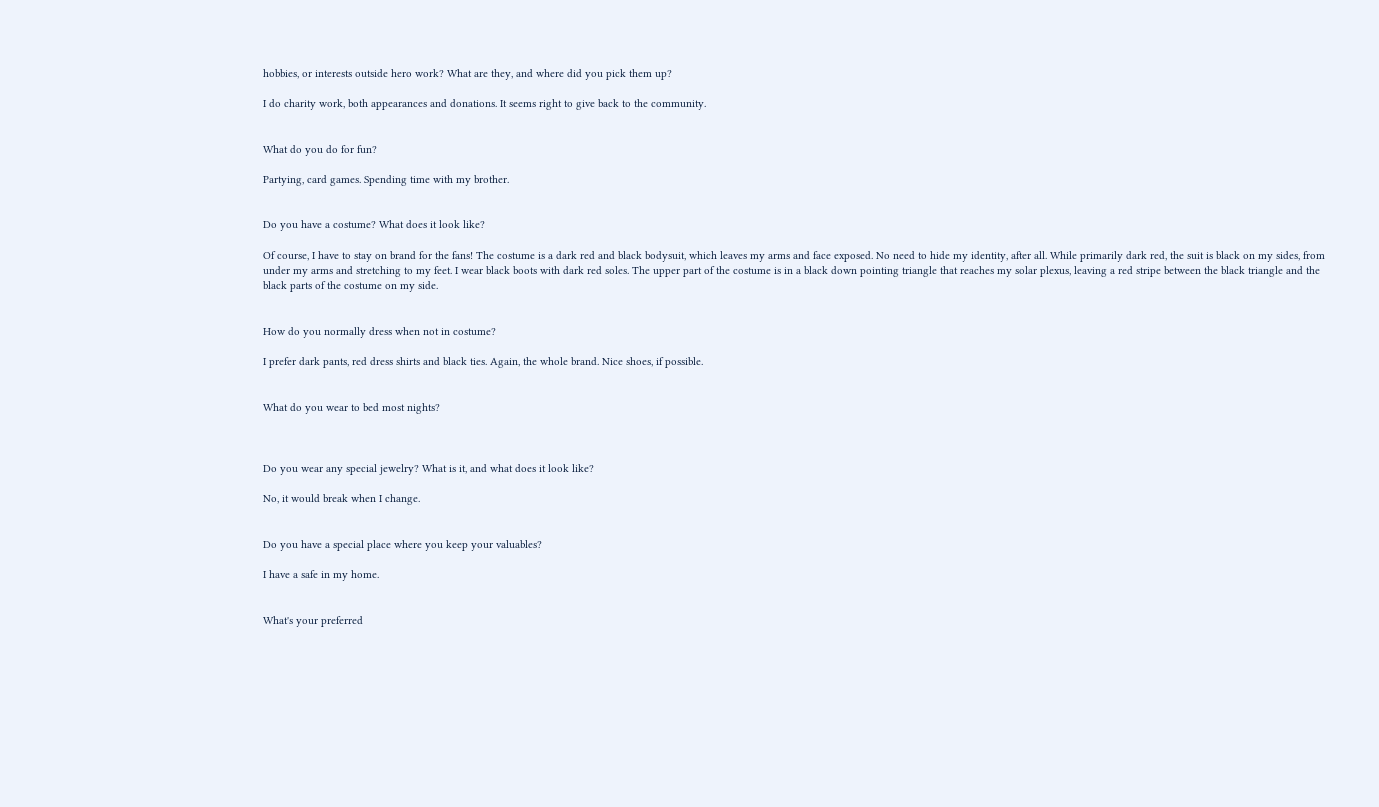hobbies, or interests outside hero work? What are they, and where did you pick them up?

I do charity work, both appearances and donations. It seems right to give back to the community.


What do you do for fun?

Partying, card games. Spending time with my brother.


Do you have a costume? What does it look like?

Of course, I have to stay on brand for the fans! The costume is a dark red and black bodysuit, which leaves my arms and face exposed. No need to hide my identity, after all. While primarily dark red, the suit is black on my sides, from under my arms and stretching to my feet. I wear black boots with dark red soles. The upper part of the costume is in a black down pointing triangle that reaches my solar plexus, leaving a red stripe between the black triangle and the black parts of the costume on my side.


How do you normally dress when not in costume?

I prefer dark pants, red dress shirts and black ties. Again, the whole brand. Nice shoes, if possible.


What do you wear to bed most nights?



Do you wear any special jewelry? What is it, and what does it look like?

No, it would break when I change.


Do you have a special place where you keep your valuables?

I have a safe in my home.


What's your preferred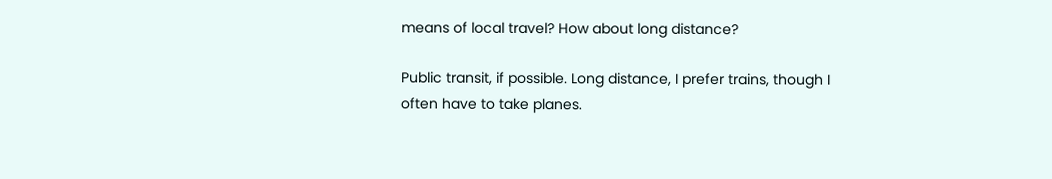means of local travel? How about long distance?

Public transit, if possible. Long distance, I prefer trains, though I often have to take planes.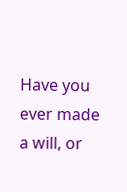Have you ever made a will, or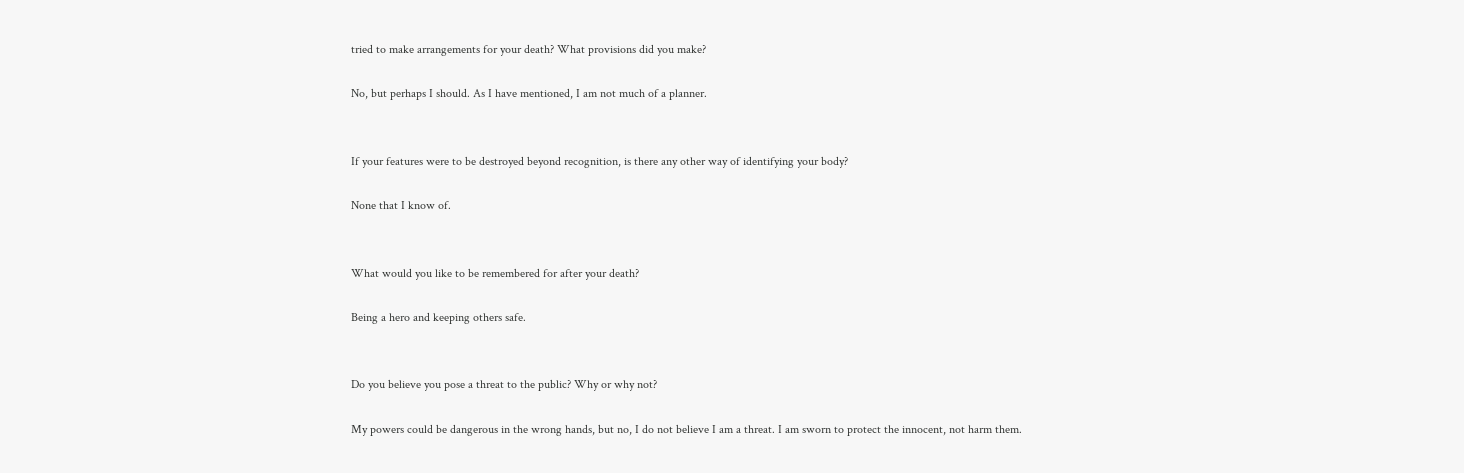tried to make arrangements for your death? What provisions did you make?

No, but perhaps I should. As I have mentioned, I am not much of a planner.


If your features were to be destroyed beyond recognition, is there any other way of identifying your body?

None that I know of.


What would you like to be remembered for after your death?

Being a hero and keeping others safe.


Do you believe you pose a threat to the public? Why or why not?

My powers could be dangerous in the wrong hands, but no, I do not believe I am a threat. I am sworn to protect the innocent, not harm them.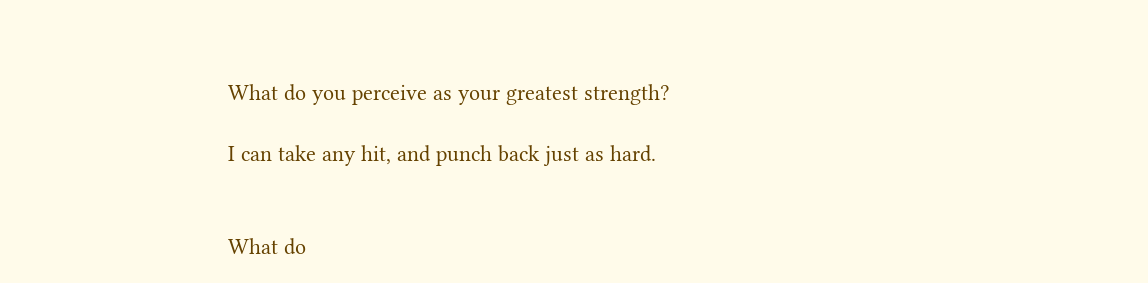What do you perceive as your greatest strength?

I can take any hit, and punch back just as hard.


What do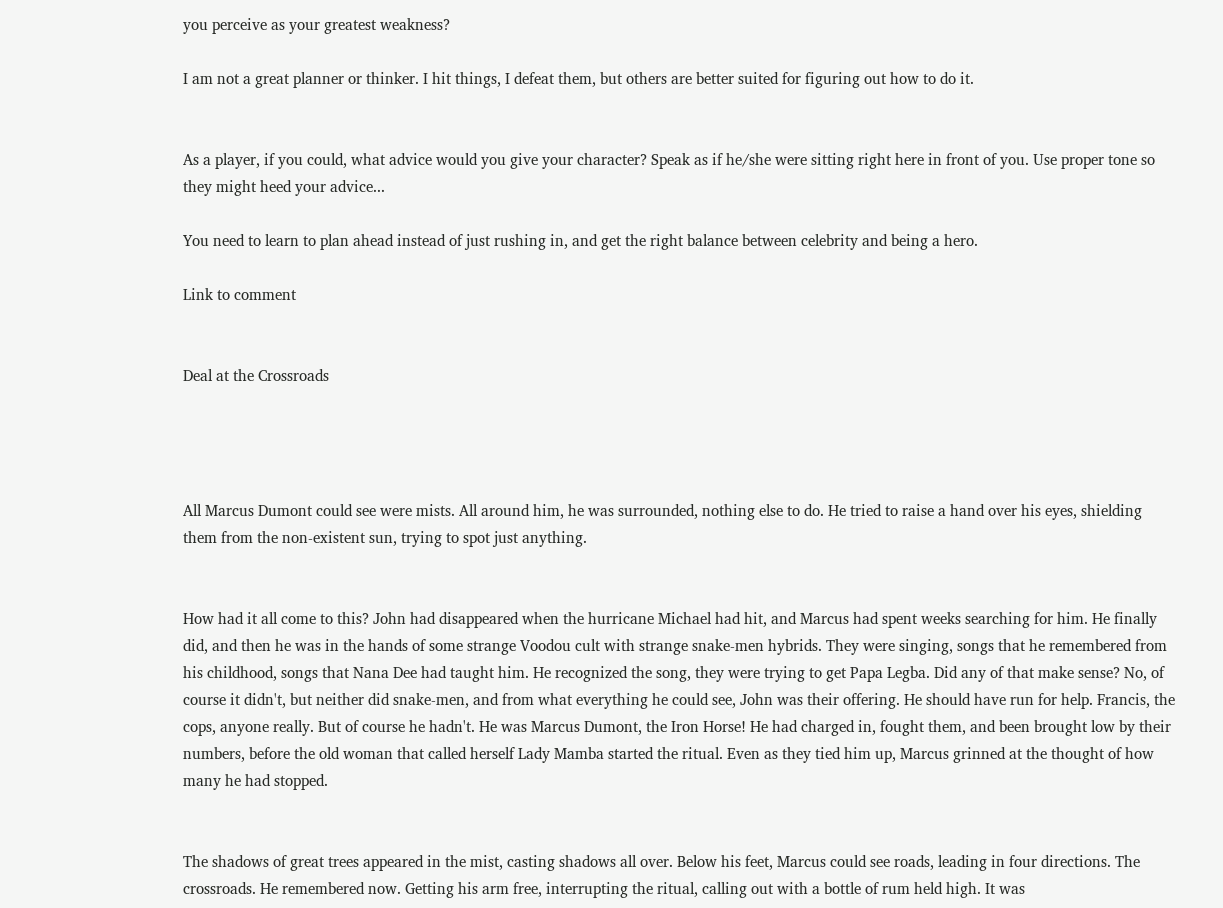you perceive as your greatest weakness?

I am not a great planner or thinker. I hit things, I defeat them, but others are better suited for figuring out how to do it.


As a player, if you could, what advice would you give your character? Speak as if he/she were sitting right here in front of you. Use proper tone so they might heed your advice...

You need to learn to plan ahead instead of just rushing in, and get the right balance between celebrity and being a hero.

Link to comment


Deal at the Crossroads




All Marcus Dumont could see were mists. All around him, he was surrounded, nothing else to do. He tried to raise a hand over his eyes, shielding them from the non-existent sun, trying to spot just anything.


How had it all come to this? John had disappeared when the hurricane Michael had hit, and Marcus had spent weeks searching for him. He finally did, and then he was in the hands of some strange Voodou cult with strange snake-men hybrids. They were singing, songs that he remembered from his childhood, songs that Nana Dee had taught him. He recognized the song, they were trying to get Papa Legba. Did any of that make sense? No, of course it didn't, but neither did snake-men, and from what everything he could see, John was their offering. He should have run for help. Francis, the cops, anyone really. But of course he hadn't. He was Marcus Dumont, the Iron Horse! He had charged in, fought them, and been brought low by their numbers, before the old woman that called herself Lady Mamba started the ritual. Even as they tied him up, Marcus grinned at the thought of how many he had stopped.


The shadows of great trees appeared in the mist, casting shadows all over. Below his feet, Marcus could see roads, leading in four directions. The crossroads. He remembered now. Getting his arm free, interrupting the ritual, calling out with a bottle of rum held high. It was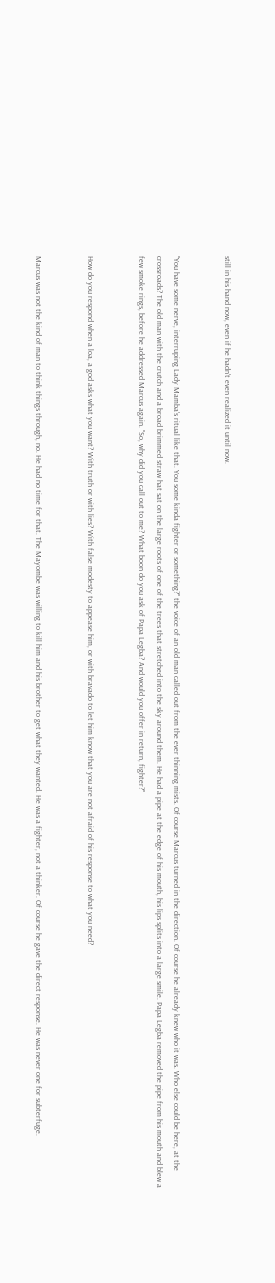still in his hand now, even if he hadn't even realized it until now.


"You have some nerve, interruping Lady Mamba's ritual like that. You some kinda fighter or something?" the voice of an old man called out from the ever thinning mists. Of course Marcus turned in the direction. Of course he already knew who it was. Who else could be here, at the crossroads? The old man with the crutch and a broad brimmed straw hat sat on the large roots of one of the trees that stretched into the sky around them. He had a pipe at the edge of his mouth, his lips splits into a large smile. Papa Legba removed the pipe from his mouth and blew a few smoke rings, before he addressed Marcus again. "So, why did you call out to me? What boon do you ask of Papa Legba? And would you offer in return, fighter?"


How do you respond when a loa, a god asks what you want? With truth or with lies? With false modesty to appease him, or with bravado to let him know that you are not afraid of his response to what you need?


Marcus was not the kind of man to think things through, no. He had no time for that. The Mayombe was willing to kill him and his brother to get what they wanted. He was a fighter, not a thinker. Of course he gave the direct response. He was never one for subterfuge.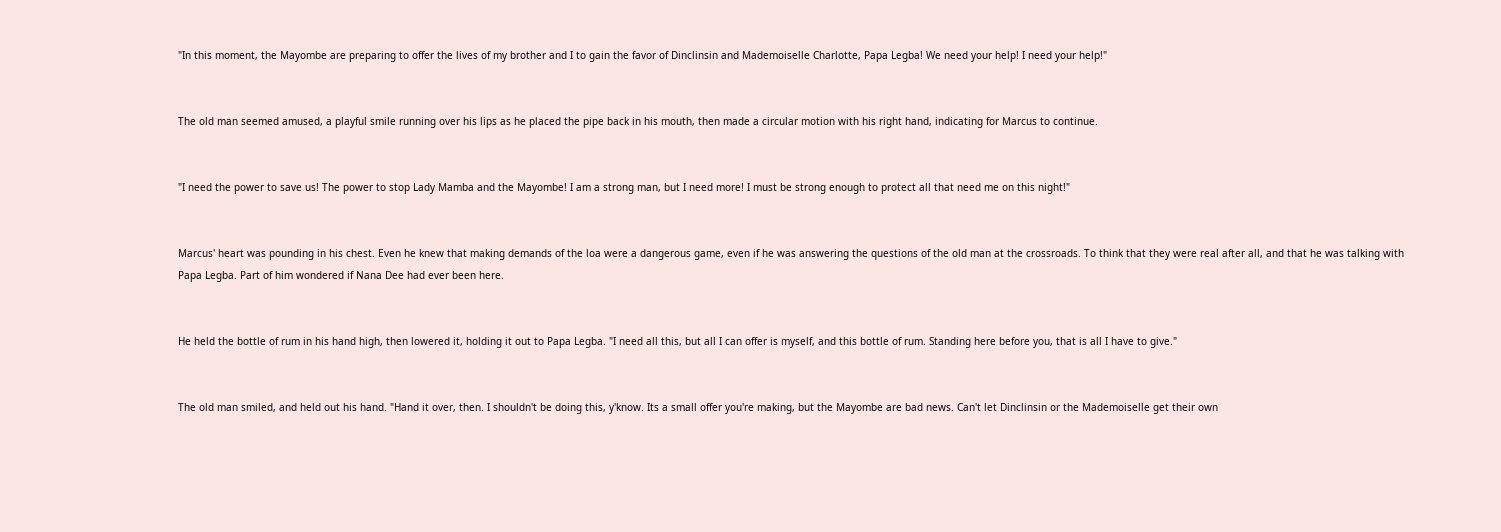"In this moment, the Mayombe are preparing to offer the lives of my brother and I to gain the favor of Dinclinsin and Mademoiselle Charlotte, Papa Legba! We need your help! I need your help!"


The old man seemed amused, a playful smile running over his lips as he placed the pipe back in his mouth, then made a circular motion with his right hand, indicating for Marcus to continue.


"I need the power to save us! The power to stop Lady Mamba and the Mayombe! I am a strong man, but I need more! I must be strong enough to protect all that need me on this night!"


Marcus' heart was pounding in his chest. Even he knew that making demands of the loa were a dangerous game, even if he was answering the questions of the old man at the crossroads. To think that they were real after all, and that he was talking with Papa Legba. Part of him wondered if Nana Dee had ever been here.


He held the bottle of rum in his hand high, then lowered it, holding it out to Papa Legba. "I need all this, but all I can offer is myself, and this bottle of rum. Standing here before you, that is all I have to give."


The old man smiled, and held out his hand. "Hand it over, then. I shouldn't be doing this, y'know. Its a small offer you're making, but the Mayombe are bad news. Can't let Dinclinsin or the Mademoiselle get their own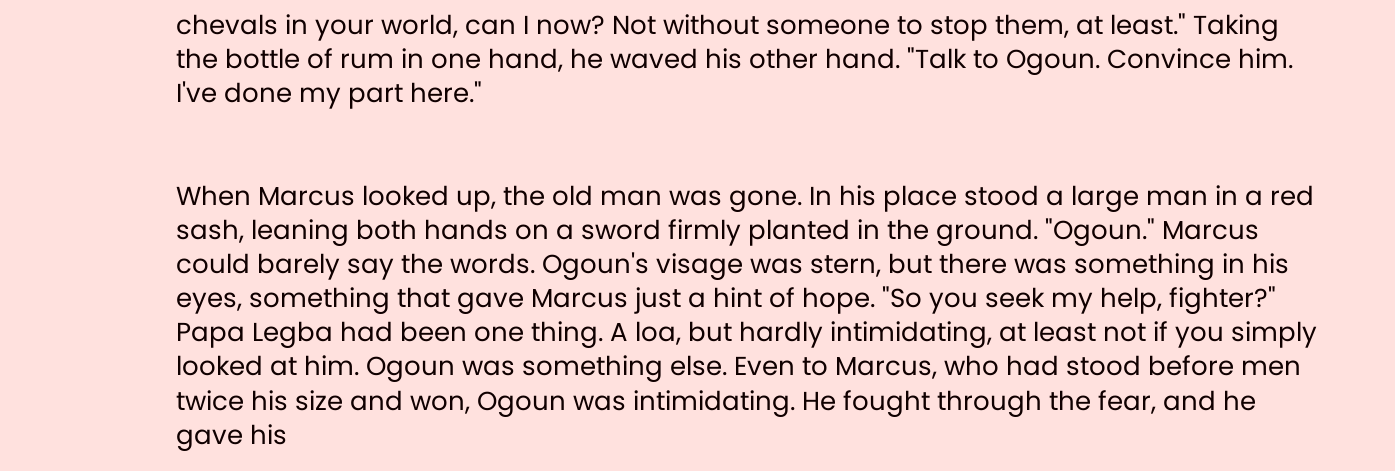chevals in your world, can I now? Not without someone to stop them, at least." Taking the bottle of rum in one hand, he waved his other hand. "Talk to Ogoun. Convince him. I've done my part here."


When Marcus looked up, the old man was gone. In his place stood a large man in a red sash, leaning both hands on a sword firmly planted in the ground. "Ogoun." Marcus could barely say the words. Ogoun's visage was stern, but there was something in his eyes, something that gave Marcus just a hint of hope. "So you seek my help, fighter?" Papa Legba had been one thing. A loa, but hardly intimidating, at least not if you simply looked at him. Ogoun was something else. Even to Marcus, who had stood before men twice his size and won, Ogoun was intimidating. He fought through the fear, and he gave his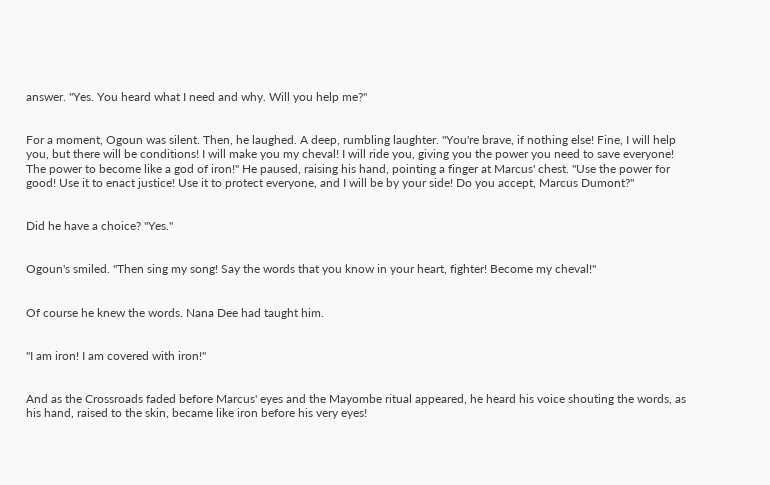answer. "Yes. You heard what I need and why. Will you help me?"


For a moment, Ogoun was silent. Then, he laughed. A deep, rumbling laughter. "You're brave, if nothing else! Fine, I will help you, but there will be conditions! I will make you my cheval! I will ride you, giving you the power you need to save everyone! The power to become like a god of iron!" He paused, raising his hand, pointing a finger at Marcus' chest. "Use the power for good! Use it to enact justice! Use it to protect everyone, and I will be by your side! Do you accept, Marcus Dumont?"


Did he have a choice? "Yes."


Ogoun's smiled. "Then sing my song! Say the words that you know in your heart, fighter! Become my cheval!"


Of course he knew the words. Nana Dee had taught him.


"I am iron! I am covered with iron!"


And as the Crossroads faded before Marcus' eyes and the Mayombe ritual appeared, he heard his voice shouting the words, as his hand, raised to the skin, became like iron before his very eyes!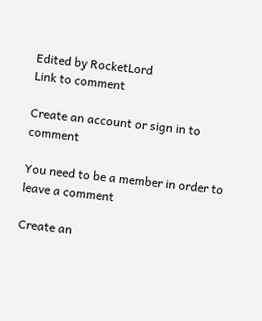Edited by RocketLord
Link to comment

Create an account or sign in to comment

You need to be a member in order to leave a comment

Create an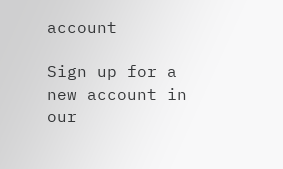account

Sign up for a new account in our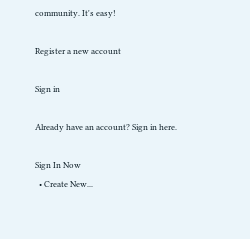community. It's easy!

Register a new account

Sign in

Already have an account? Sign in here.

Sign In Now
  • Create New...